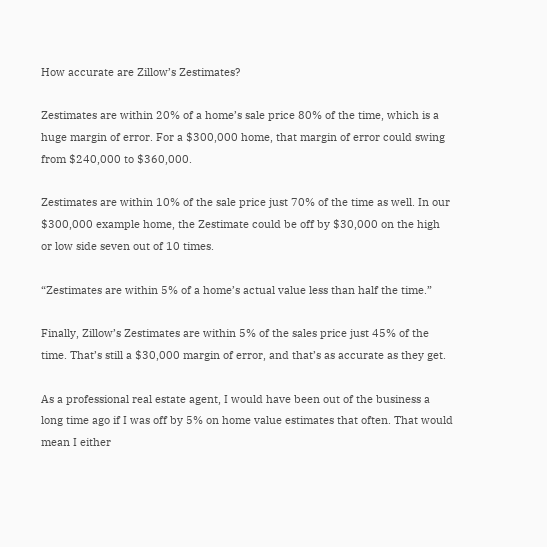How accurate are Zillow’s Zestimates?

Zestimates are within 20% of a home’s sale price 80% of the time, which is a huge margin of error. For a $300,000 home, that margin of error could swing from $240,000 to $360,000.

Zestimates are within 10% of the sale price just 70% of the time as well. In our $300,000 example home, the Zestimate could be off by $30,000 on the high or low side seven out of 10 times.

“Zestimates are within 5% of a home’s actual value less than half the time.”

Finally, Zillow’s Zestimates are within 5% of the sales price just 45% of the time. That’s still a $30,000 margin of error, and that’s as accurate as they get.

As a professional real estate agent, I would have been out of the business a long time ago if I was off by 5% on home value estimates that often. That would mean I either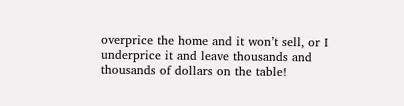overprice the home and it won’t sell, or I underprice it and leave thousands and thousands of dollars on the table!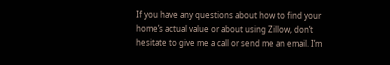If you have any questions about how to find your home’s actual value or about using Zillow, don’t hesitate to give me a call or send me an email. I’m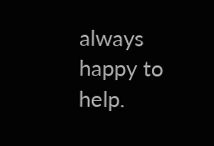always happy to help.